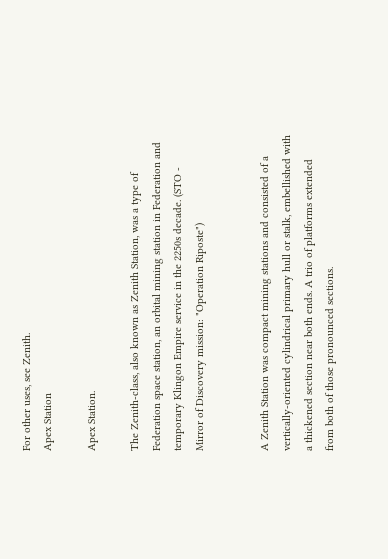For other uses, see Zenith.
Apex Station

Apex Station.

The Zenith-class, also known as Zenith Station, was a type of Federation space station, an orbital mining station in Federation and temporary Klingon Empire service in the 2250s decade. (STO - Mirror of Discovery mission: "Operation Riposte")


A Zenith Station was compact mining stations and consisted of a vertically-oriented cylindrical primary hull or stalk, embellished with a thickened section near both ends. A trio of platforms extended from both of those pronounced sections.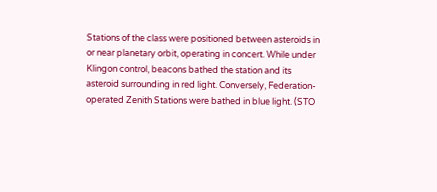Stations of the class were positioned between asteroids in or near planetary orbit, operating in concert. While under Klingon control, beacons bathed the station and its asteroid surrounding in red light. Conversely, Federation-operated Zenith Stations were bathed in blue light. (STO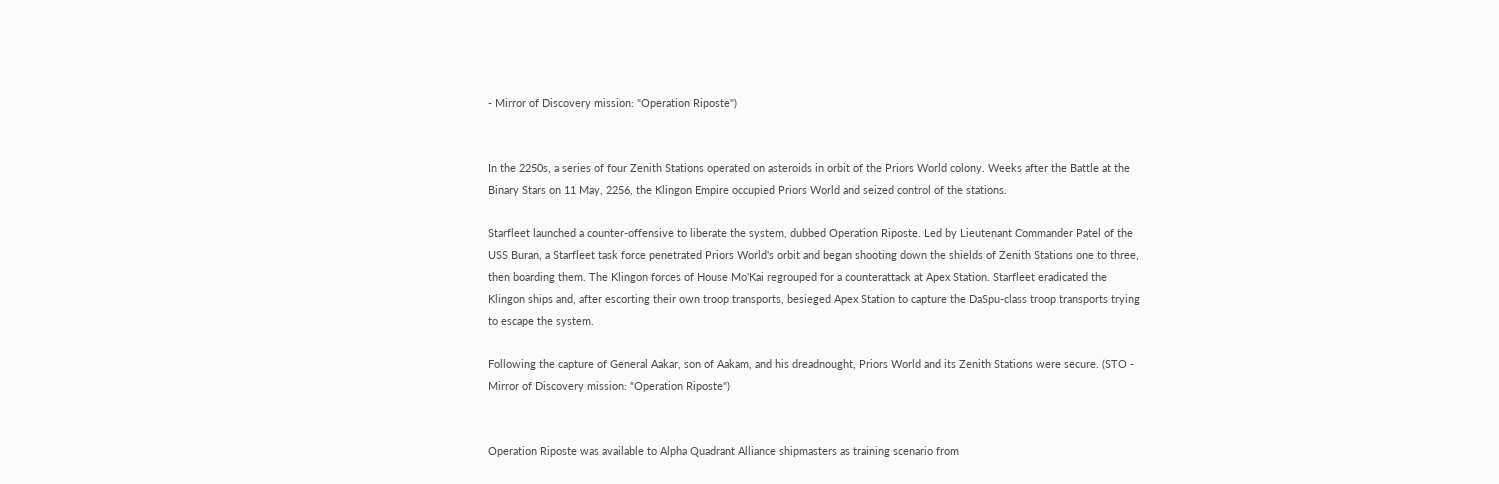- Mirror of Discovery mission: "Operation Riposte")


In the 2250s, a series of four Zenith Stations operated on asteroids in orbit of the Priors World colony. Weeks after the Battle at the Binary Stars on 11 May, 2256, the Klingon Empire occupied Priors World and seized control of the stations.

Starfleet launched a counter-offensive to liberate the system, dubbed Operation Riposte. Led by Lieutenant Commander Patel of the USS Buran, a Starfleet task force penetrated Priors World's orbit and began shooting down the shields of Zenith Stations one to three, then boarding them. The Klingon forces of House Mo'Kai regrouped for a counterattack at Apex Station. Starfleet eradicated the Klingon ships and, after escorting their own troop transports, besieged Apex Station to capture the DaSpu-class troop transports trying to escape the system.

Following the capture of General Aakar, son of Aakam, and his dreadnought, Priors World and its Zenith Stations were secure. (STO - Mirror of Discovery mission: "Operation Riposte")


Operation Riposte was available to Alpha Quadrant Alliance shipmasters as training scenario from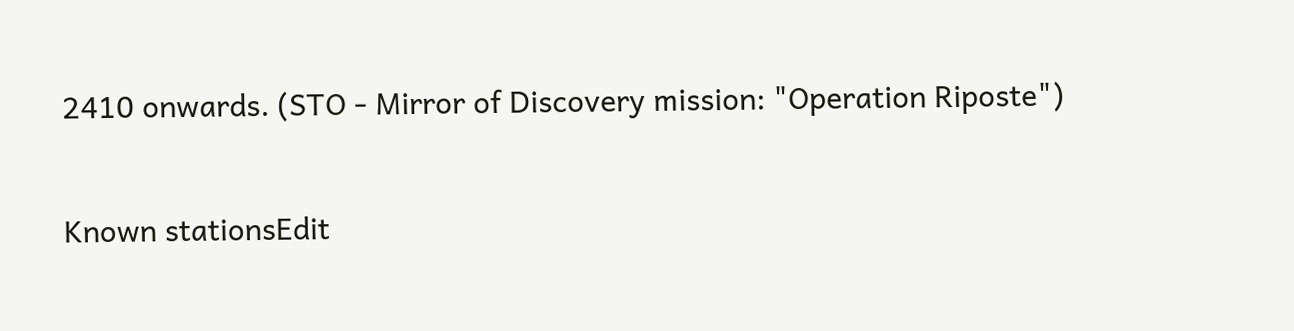2410 onwards. (STO - Mirror of Discovery mission: "Operation Riposte")

Known stationsEdit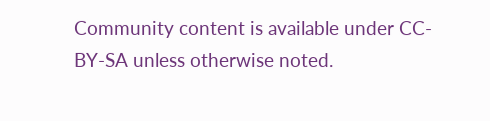Community content is available under CC-BY-SA unless otherwise noted.